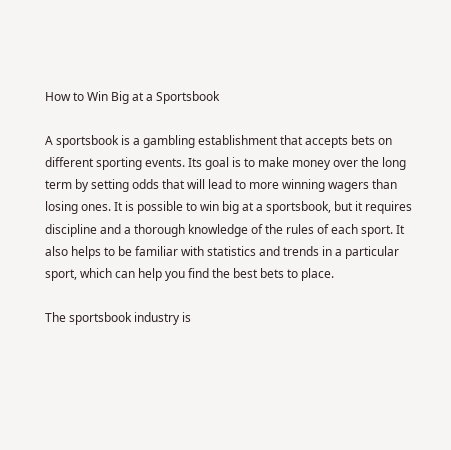How to Win Big at a Sportsbook

A sportsbook is a gambling establishment that accepts bets on different sporting events. Its goal is to make money over the long term by setting odds that will lead to more winning wagers than losing ones. It is possible to win big at a sportsbook, but it requires discipline and a thorough knowledge of the rules of each sport. It also helps to be familiar with statistics and trends in a particular sport, which can help you find the best bets to place.

The sportsbook industry is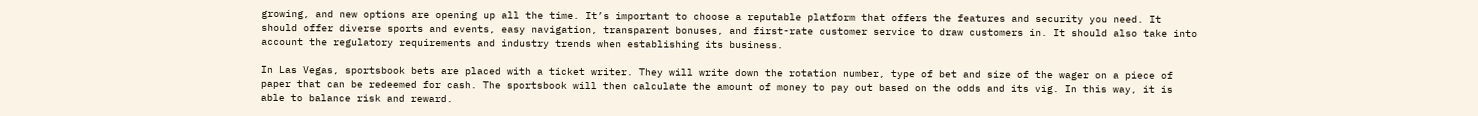growing, and new options are opening up all the time. It’s important to choose a reputable platform that offers the features and security you need. It should offer diverse sports and events, easy navigation, transparent bonuses, and first-rate customer service to draw customers in. It should also take into account the regulatory requirements and industry trends when establishing its business.

In Las Vegas, sportsbook bets are placed with a ticket writer. They will write down the rotation number, type of bet and size of the wager on a piece of paper that can be redeemed for cash. The sportsbook will then calculate the amount of money to pay out based on the odds and its vig. In this way, it is able to balance risk and reward.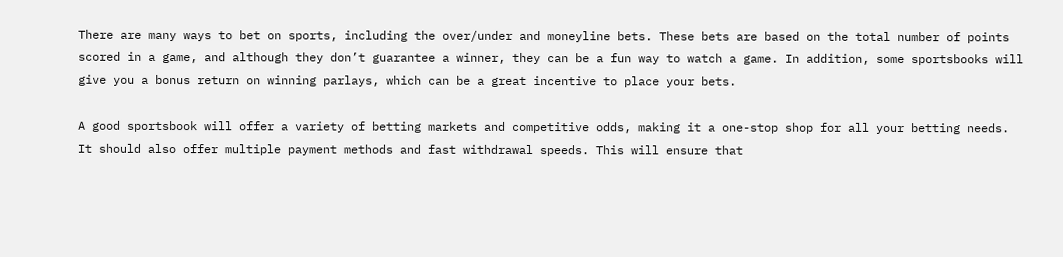There are many ways to bet on sports, including the over/under and moneyline bets. These bets are based on the total number of points scored in a game, and although they don’t guarantee a winner, they can be a fun way to watch a game. In addition, some sportsbooks will give you a bonus return on winning parlays, which can be a great incentive to place your bets.

A good sportsbook will offer a variety of betting markets and competitive odds, making it a one-stop shop for all your betting needs. It should also offer multiple payment methods and fast withdrawal speeds. This will ensure that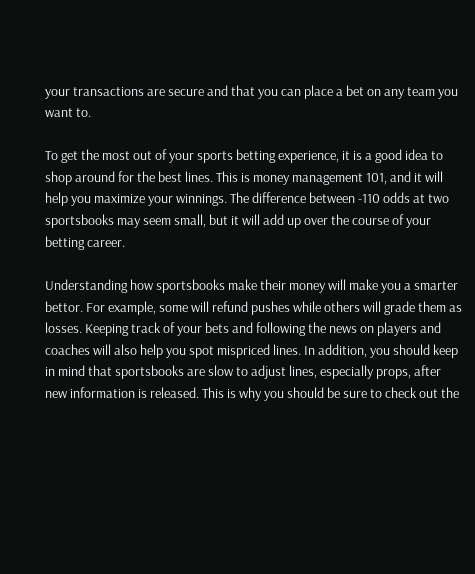your transactions are secure and that you can place a bet on any team you want to.

To get the most out of your sports betting experience, it is a good idea to shop around for the best lines. This is money management 101, and it will help you maximize your winnings. The difference between -110 odds at two sportsbooks may seem small, but it will add up over the course of your betting career.

Understanding how sportsbooks make their money will make you a smarter bettor. For example, some will refund pushes while others will grade them as losses. Keeping track of your bets and following the news on players and coaches will also help you spot mispriced lines. In addition, you should keep in mind that sportsbooks are slow to adjust lines, especially props, after new information is released. This is why you should be sure to check out the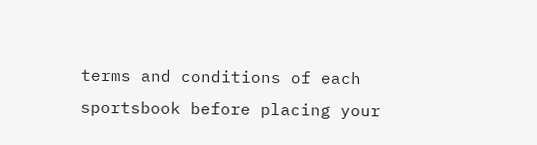terms and conditions of each sportsbook before placing your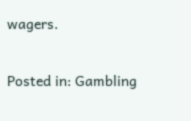wagers.

Posted in: Gambling